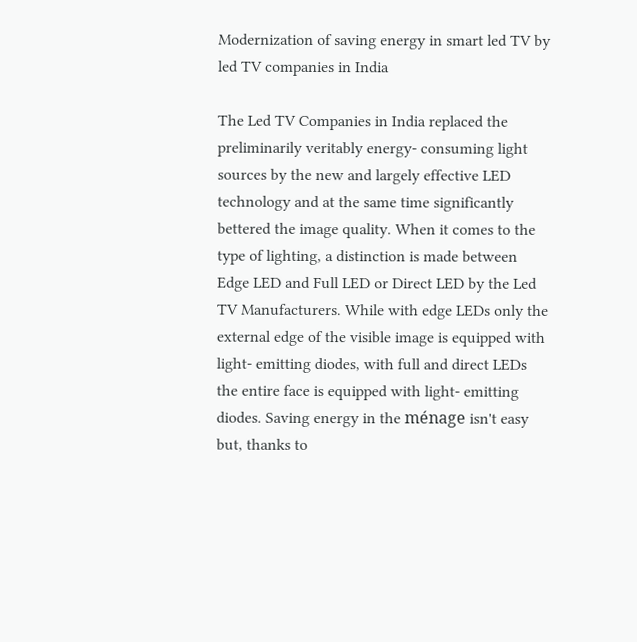Modernization of saving energy in smart led TV by led TV companies in India

The Led TV Companies in India replaced the preliminarily veritably energy- consuming light sources by the new and largely effective LED technology and at the same time significantly bettered the image quality. When it comes to the type of lighting, a distinction is made between Edge LED and Full LED or Direct LED by the Led TV Manufacturers. While with edge LEDs only the external edge of the visible image is equipped with light- emitting diodes, with full and direct LEDs the entire face is equipped with light- emitting diodes. Saving energy in the ménage isn't easy but, thanks to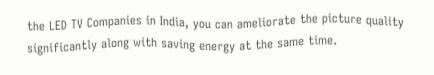the LED TV Companies in India, you can ameliorate the picture quality significantly along with saving energy at the same time.